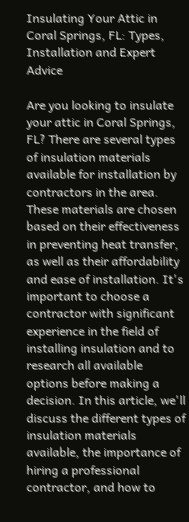Insulating Your Attic in Coral Springs, FL: Types, Installation and Expert Advice

Are you looking to insulate your attic in Coral Springs, FL? There are several types of insulation materials available for installation by contractors in the area. These materials are chosen based on their effectiveness in preventing heat transfer, as well as their affordability and ease of installation. It's important to choose a contractor with significant experience in the field of installing insulation and to research all available options before making a decision. In this article, we'll discuss the different types of insulation materials available, the importance of hiring a professional contractor, and how to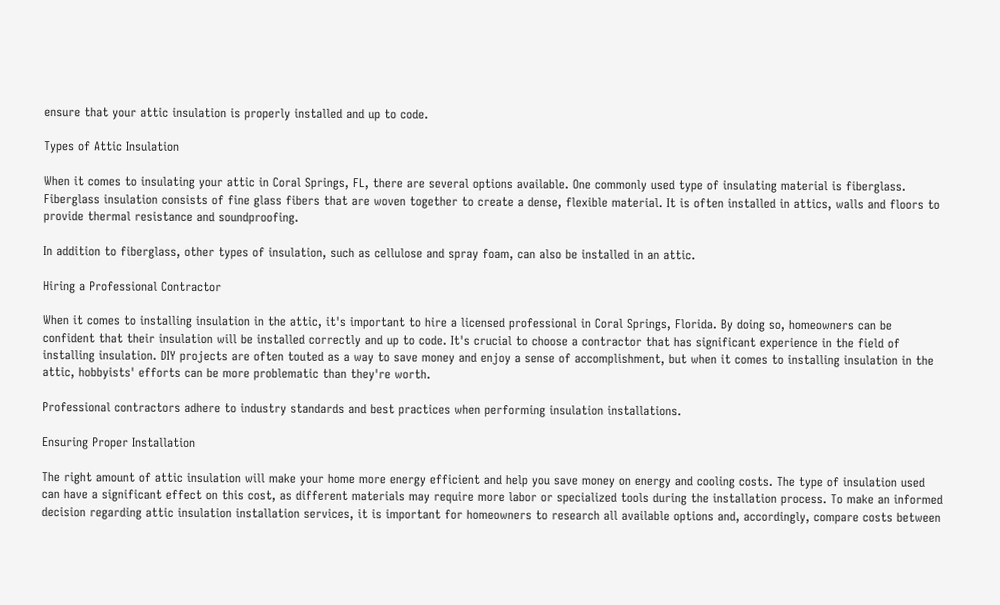ensure that your attic insulation is properly installed and up to code.

Types of Attic Insulation

When it comes to insulating your attic in Coral Springs, FL, there are several options available. One commonly used type of insulating material is fiberglass. Fiberglass insulation consists of fine glass fibers that are woven together to create a dense, flexible material. It is often installed in attics, walls and floors to provide thermal resistance and soundproofing.

In addition to fiberglass, other types of insulation, such as cellulose and spray foam, can also be installed in an attic.

Hiring a Professional Contractor

When it comes to installing insulation in the attic, it's important to hire a licensed professional in Coral Springs, Florida. By doing so, homeowners can be confident that their insulation will be installed correctly and up to code. It's crucial to choose a contractor that has significant experience in the field of installing insulation. DIY projects are often touted as a way to save money and enjoy a sense of accomplishment, but when it comes to installing insulation in the attic, hobbyists' efforts can be more problematic than they're worth.

Professional contractors adhere to industry standards and best practices when performing insulation installations.

Ensuring Proper Installation

The right amount of attic insulation will make your home more energy efficient and help you save money on energy and cooling costs. The type of insulation used can have a significant effect on this cost, as different materials may require more labor or specialized tools during the installation process. To make an informed decision regarding attic insulation installation services, it is important for homeowners to research all available options and, accordingly, compare costs between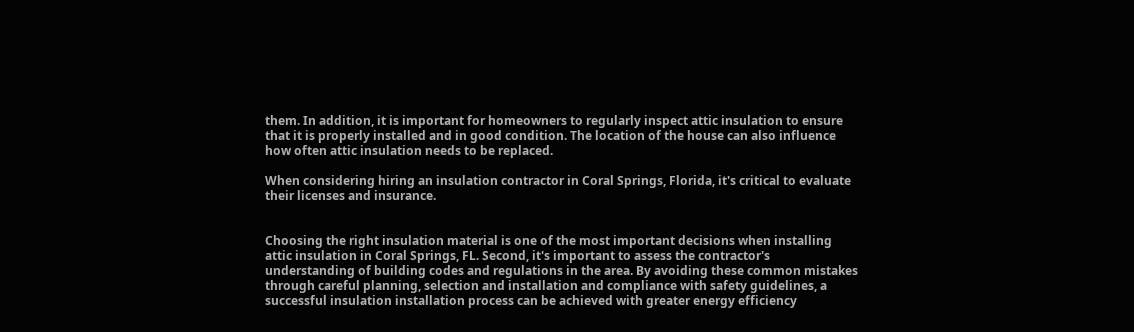them. In addition, it is important for homeowners to regularly inspect attic insulation to ensure that it is properly installed and in good condition. The location of the house can also influence how often attic insulation needs to be replaced.

When considering hiring an insulation contractor in Coral Springs, Florida, it's critical to evaluate their licenses and insurance.


Choosing the right insulation material is one of the most important decisions when installing attic insulation in Coral Springs, FL. Second, it's important to assess the contractor's understanding of building codes and regulations in the area. By avoiding these common mistakes through careful planning, selection and installation and compliance with safety guidelines, a successful insulation installation process can be achieved with greater energy efficiency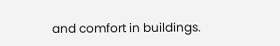and comfort in buildings.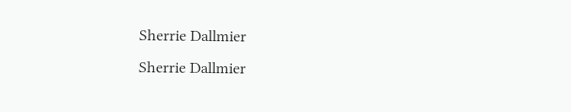Sherrie Dallmier
Sherrie Dallmier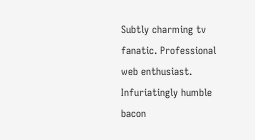Subtly charming tv fanatic. Professional web enthusiast. Infuriatingly humble bacon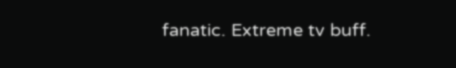fanatic. Extreme tv buff.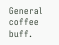General coffee buff.